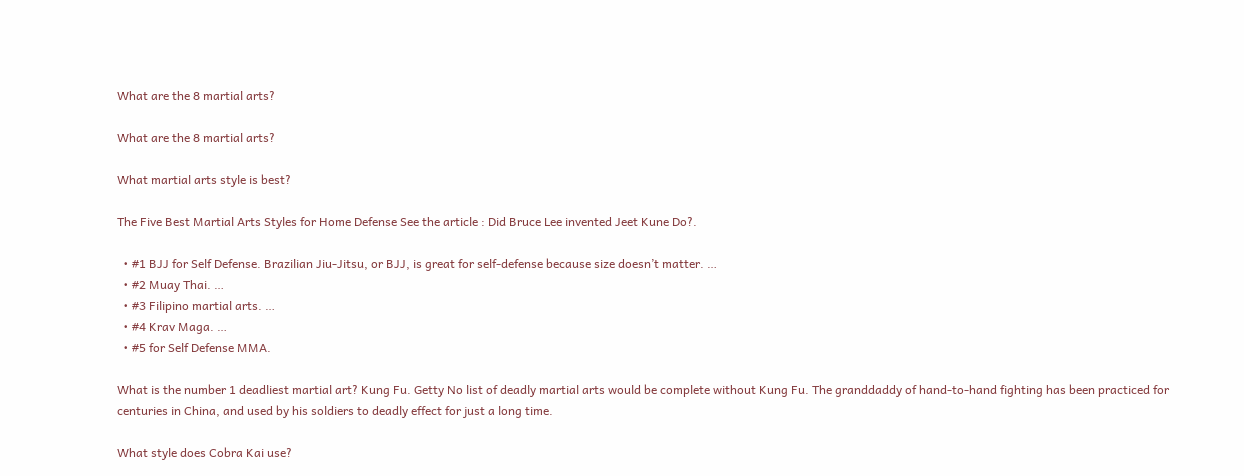What are the 8 martial arts?

What are the 8 martial arts?

What martial arts style is best?

The Five Best Martial Arts Styles for Home Defense See the article : Did Bruce Lee invented Jeet Kune Do?.

  • #1 BJJ for Self Defense. Brazilian Jiu-Jitsu, or BJJ, is great for self-defense because size doesn’t matter. …
  • #2 Muay Thai. …
  • #3 Filipino martial arts. …
  • #4 Krav Maga. …
  • #5 for Self Defense MMA.

What is the number 1 deadliest martial art? Kung Fu. Getty No list of deadly martial arts would be complete without Kung Fu. The granddaddy of hand-to-hand fighting has been practiced for centuries in China, and used by his soldiers to deadly effect for just a long time.

What style does Cobra Kai use?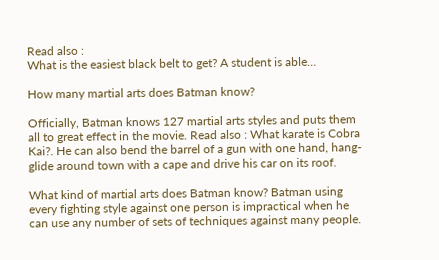Read also :
What is the easiest black belt to get? A student is able…

How many martial arts does Batman know?

Officially, Batman knows 127 martial arts styles and puts them all to great effect in the movie. Read also : What karate is Cobra Kai?. He can also bend the barrel of a gun with one hand, hang-glide around town with a cape and drive his car on its roof.

What kind of martial arts does Batman know? Batman using every fighting style against one person is impractical when he can use any number of sets of techniques against many people.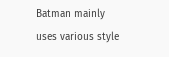Batman mainly uses various style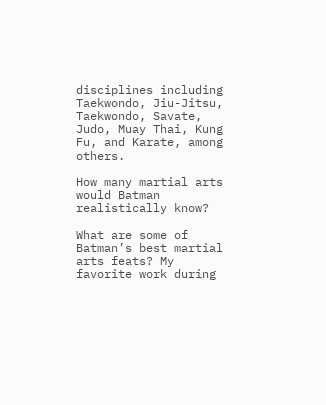disciplines including Taekwondo, Jiu-Jitsu, Taekwondo, Savate, Judo, Muay Thai, Kung Fu, and Karate, among others.

How many martial arts would Batman realistically know?

What are some of Batman’s best martial arts feats? My favorite work during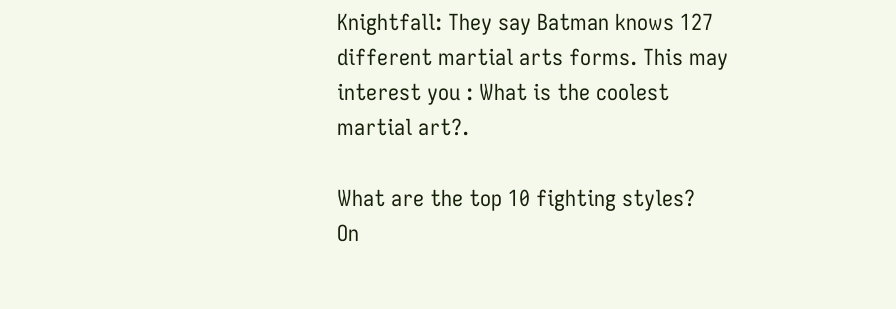Knightfall: They say Batman knows 127 different martial arts forms. This may interest you : What is the coolest martial art?.

What are the top 10 fighting styles?
On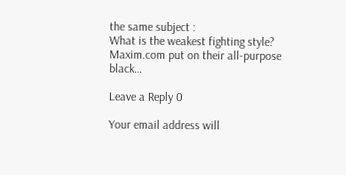the same subject :
What is the weakest fighting style? Maxim.com put on their all-purpose black…

Leave a Reply 0

Your email address will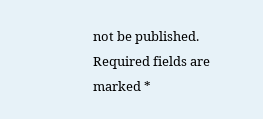not be published. Required fields are marked *